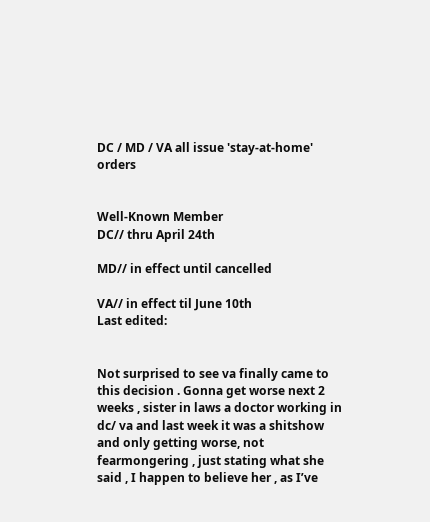DC / MD / VA all issue 'stay-at-home' orders


Well-Known Member
DC// thru April 24th

MD// in effect until cancelled

VA// in effect til June 10th
Last edited:


Not surprised to see va finally came to this decision . Gonna get worse next 2 weeks , sister in laws a doctor working in dc/ va and last week it was a shitshow and only getting worse, not fearmongering , just stating what she said , I happen to believe her , as I’ve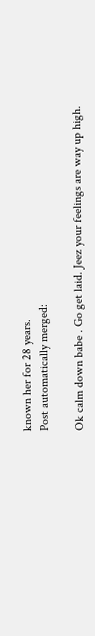known her for 28 years.
Post automatically merged:

Ok calm down babe . Go get laid. Jeez your feelings are way up high.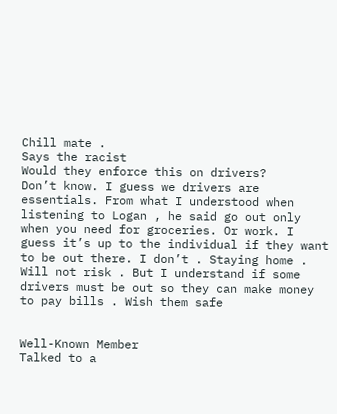Chill mate .
Says the racist
Would they enforce this on drivers?
Don’t know. I guess we drivers are essentials. From what I understood when listening to Logan , he said go out only when you need for groceries. Or work. I guess it’s up to the individual if they want to be out there. I don’t . Staying home . Will not risk . But I understand if some drivers must be out so they can make money to pay bills . Wish them safe


Well-Known Member
Talked to a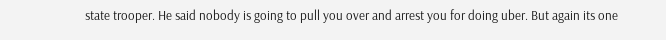state trooper. He said nobody is going to pull you over and arrest you for doing uber. But again its one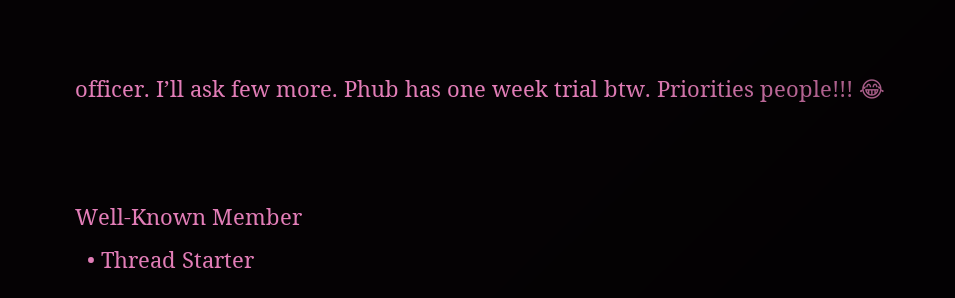officer. I’ll ask few more. Phub has one week trial btw. Priorities people!!! 😂


Well-Known Member
  • Thread Starter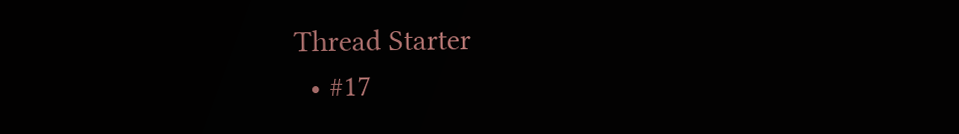Thread Starter
  • #17